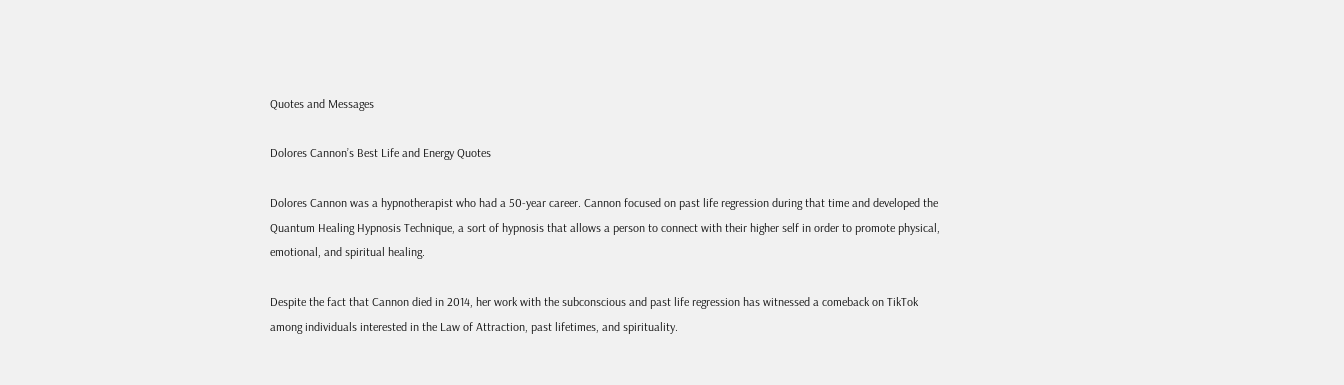Quotes and Messages

Dolores Cannon’s Best Life and Energy Quotes

Dolores Cannon was a hypnotherapist who had a 50-year career. Cannon focused on past life regression during that time and developed the Quantum Healing Hypnosis Technique, a sort of hypnosis that allows a person to connect with their higher self in order to promote physical, emotional, and spiritual healing.

Despite the fact that Cannon died in 2014, her work with the subconscious and past life regression has witnessed a comeback on TikTok among individuals interested in the Law of Attraction, past lifetimes, and spirituality.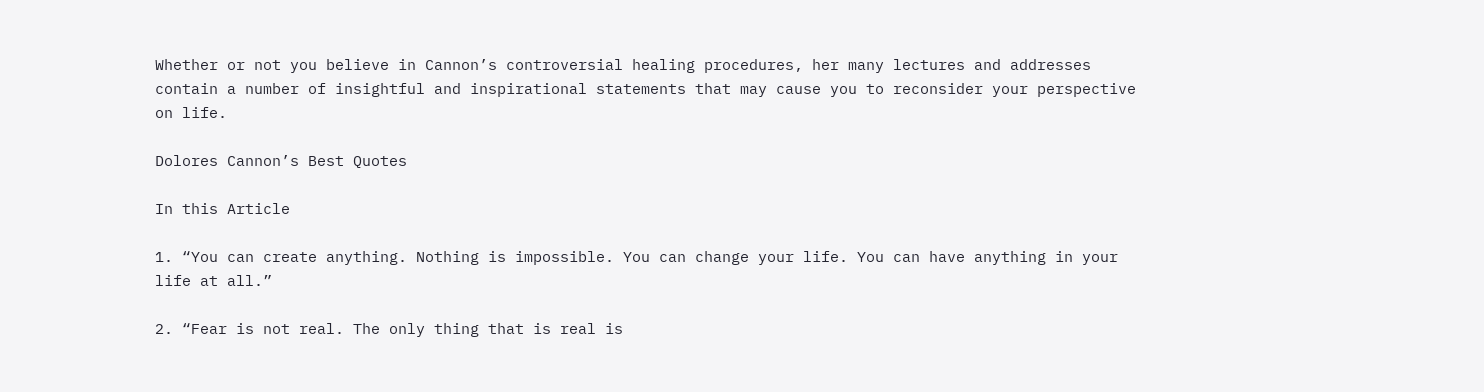Whether or not you believe in Cannon’s controversial healing procedures, her many lectures and addresses contain a number of insightful and inspirational statements that may cause you to reconsider your perspective on life.

Dolores Cannon’s Best Quotes

In this Article

1. “You can create anything. Nothing is impossible. You can change your life. You can have anything in your life at all.”

2. “Fear is not real. The only thing that is real is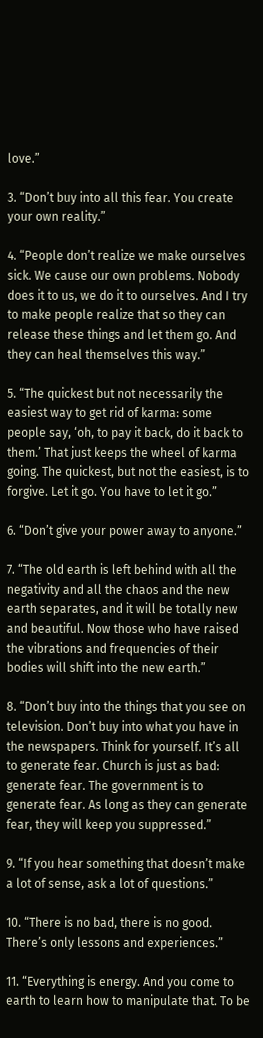love.”

3. “Don’t buy into all this fear. You create your own reality.”

4. “People don’t realize we make ourselves sick. We cause our own problems. Nobody does it to us, we do it to ourselves. And I try to make people realize that so they can release these things and let them go. And they can heal themselves this way.”

5. “The quickest but not necessarily the easiest way to get rid of karma: some people say, ‘oh, to pay it back, do it back to them.’ That just keeps the wheel of karma going. The quickest, but not the easiest, is to forgive. Let it go. You have to let it go.”

6. “Don’t give your power away to anyone.”

7. “The old earth is left behind with all the negativity and all the chaos and the new earth separates, and it will be totally new and beautiful. Now those who have raised the vibrations and frequencies of their bodies will shift into the new earth.”

8. “Don’t buy into the things that you see on television. Don’t buy into what you have in the newspapers. Think for yourself. It’s all to generate fear. Church is just as bad: generate fear. The government is to generate fear. As long as they can generate fear, they will keep you suppressed.”

9. “If you hear something that doesn’t make a lot of sense, ask a lot of questions.”

10. “There is no bad, there is no good. There’s only lessons and experiences.”

11. “Everything is energy. And you come to earth to learn how to manipulate that. To be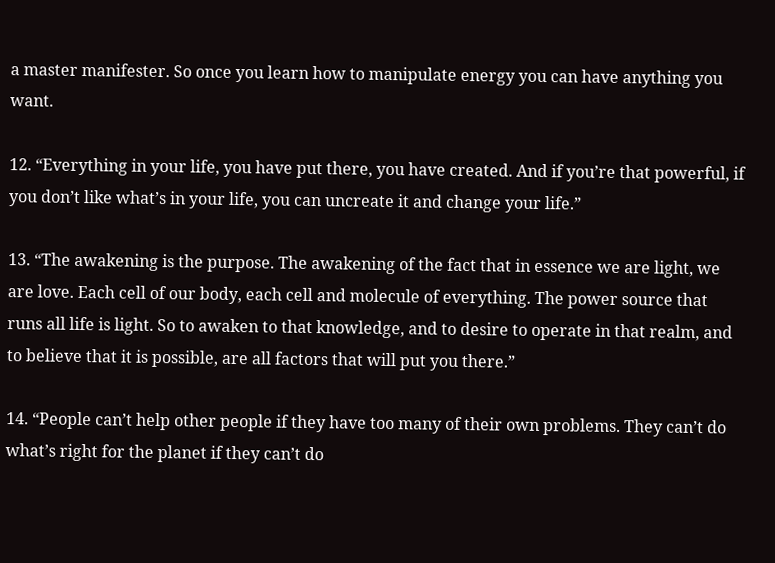a master manifester. So once you learn how to manipulate energy you can have anything you want.

12. “Everything in your life, you have put there, you have created. And if you’re that powerful, if you don’t like what’s in your life, you can uncreate it and change your life.”

13. “The awakening is the purpose. The awakening of the fact that in essence we are light, we are love. Each cell of our body, each cell and molecule of everything. The power source that runs all life is light. So to awaken to that knowledge, and to desire to operate in that realm, and to believe that it is possible, are all factors that will put you there.”

14. “People can’t help other people if they have too many of their own problems. They can’t do what’s right for the planet if they can’t do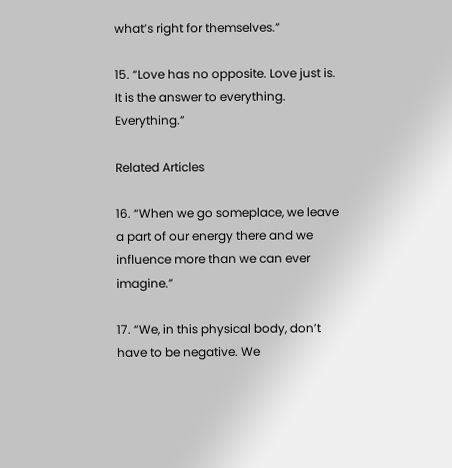what’s right for themselves.”

15. “Love has no opposite. Love just is. It is the answer to everything. Everything.”

Related Articles

16. “When we go someplace, we leave a part of our energy there and we influence more than we can ever imagine.”

17. “We, in this physical body, don’t have to be negative. We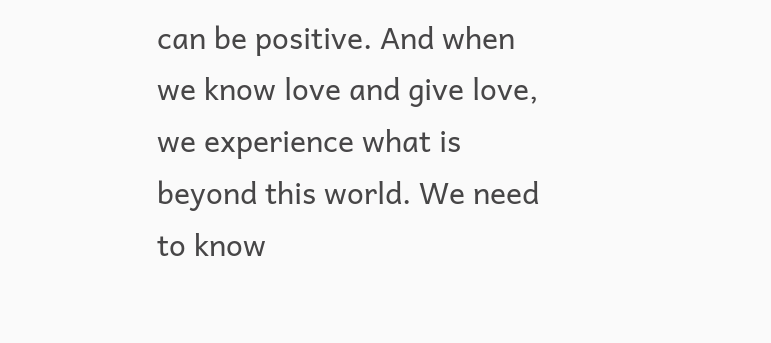can be positive. And when we know love and give love, we experience what is beyond this world. We need to know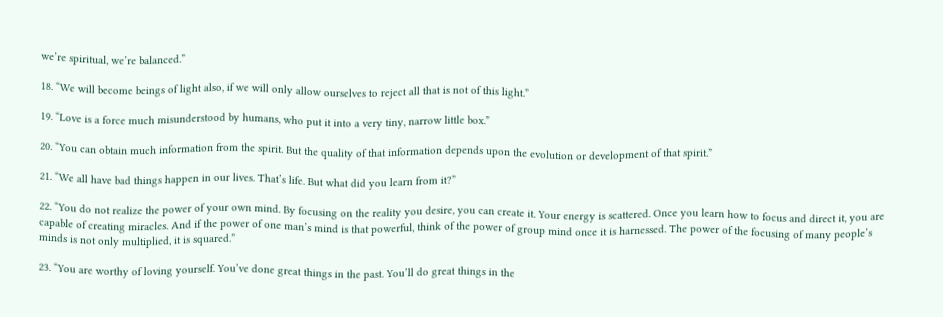we’re spiritual, we’re balanced.”

18. “We will become beings of light also, if we will only allow ourselves to reject all that is not of this light.”

19. “Love is a force much misunderstood by humans, who put it into a very tiny, narrow little box.”

20. “You can obtain much information from the spirit. But the quality of that information depends upon the evolution or development of that spirit.”

21. “We all have bad things happen in our lives. That’s life. But what did you learn from it?”

22. “You do not realize the power of your own mind. By focusing on the reality you desire, you can create it. Your energy is scattered. Once you learn how to focus and direct it, you are capable of creating miracles. And if the power of one man’s mind is that powerful, think of the power of group mind once it is harnessed. The power of the focusing of many people’s minds is not only multiplied, it is squared.”

23. “You are worthy of loving yourself. You’ve done great things in the past. You’ll do great things in the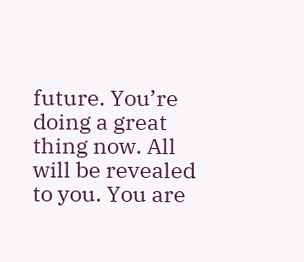future. You’re doing a great thing now. All will be revealed to you. You are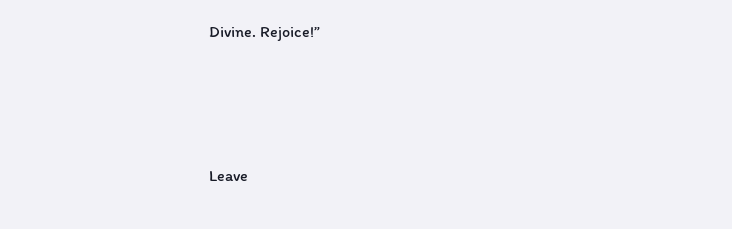Divine. Rejoice!”




Leave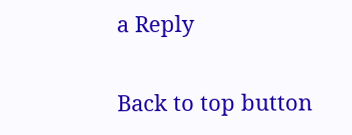a Reply

Back to top button